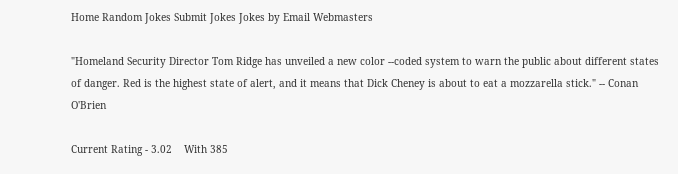Home Random Jokes Submit Jokes Jokes by Email Webmasters

"Homeland Security Director Tom Ridge has unveiled a new color --coded system to warn the public about different states of danger. Red is the highest state of alert, and it means that Dick Cheney is about to eat a mozzarella stick." -- Conan O'Brien

Current Rating - 3.02    With 385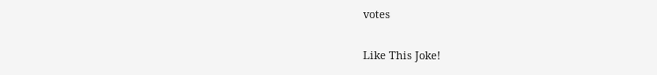votes

Like This Joke!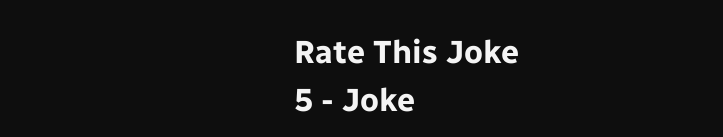Rate This Joke
5 - Joke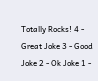Totally Rocks! 4 - Great Joke 3 - Good Joke 2 - Ok Joke 1 -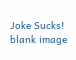Joke Sucks!
blank image